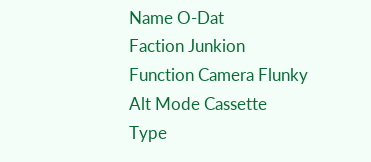Name O-Dat
Faction Junkion
Function Camera Flunky
Alt Mode Cassette
Type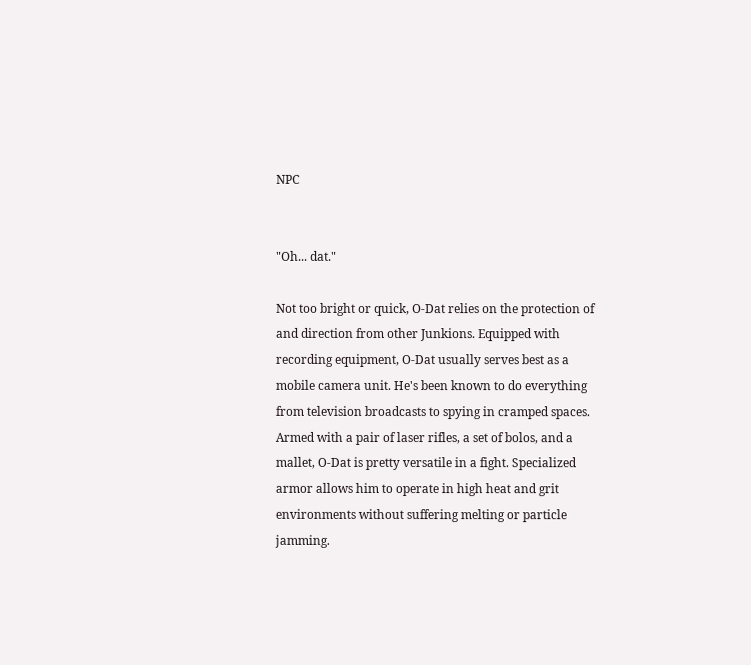NPC


"Oh... dat."

Not too bright or quick, O-Dat relies on the protection of and direction from other Junkions. Equipped with recording equipment, O-Dat usually serves best as a mobile camera unit. He's been known to do everything from television broadcasts to spying in cramped spaces. Armed with a pair of laser rifles, a set of bolos, and a mallet, O-Dat is pretty versatile in a fight. Specialized armor allows him to operate in high heat and grit environments without suffering melting or particle jamming.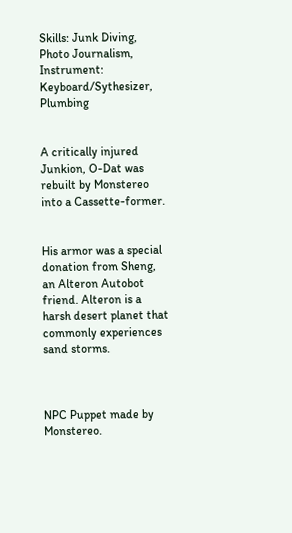Skills: Junk Diving, Photo Journalism, Instrument: Keyboard/Sythesizer, Plumbing


A critically injured Junkion, O-Dat was rebuilt by Monstereo into a Cassette-former.


His armor was a special donation from Sheng, an Alteron Autobot friend. Alteron is a harsh desert planet that commonly experiences sand storms.



NPC Puppet made by Monstereo.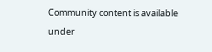Community content is available under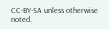CC-BY-SA unless otherwise noted.